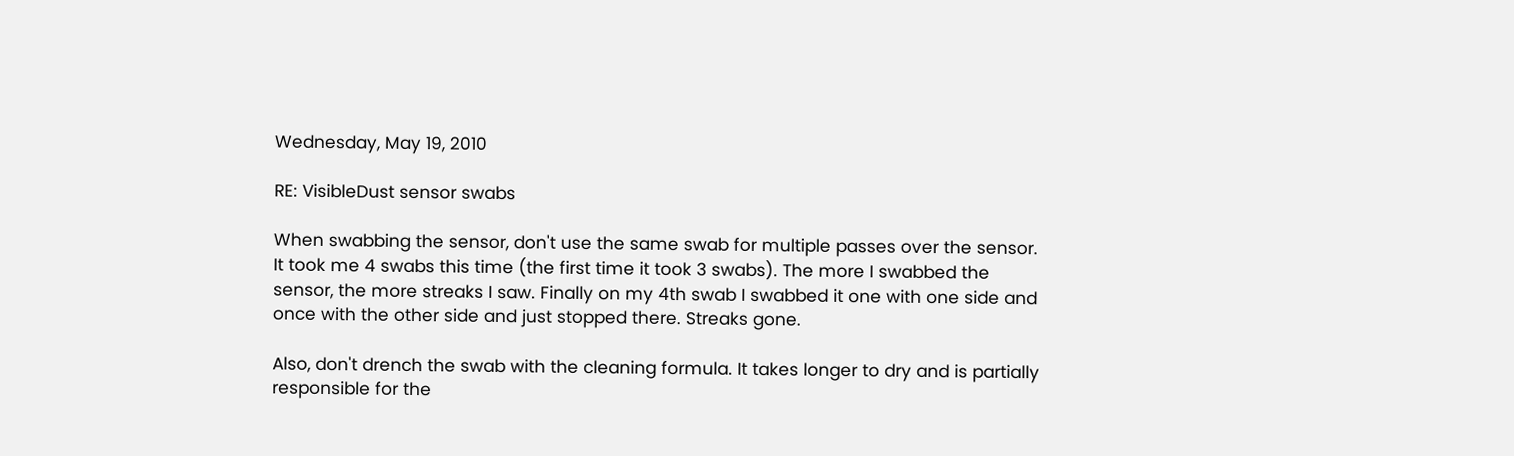Wednesday, May 19, 2010

RE: VisibleDust sensor swabs

When swabbing the sensor, don't use the same swab for multiple passes over the sensor. It took me 4 swabs this time (the first time it took 3 swabs). The more I swabbed the sensor, the more streaks I saw. Finally on my 4th swab I swabbed it one with one side and once with the other side and just stopped there. Streaks gone.

Also, don't drench the swab with the cleaning formula. It takes longer to dry and is partially responsible for the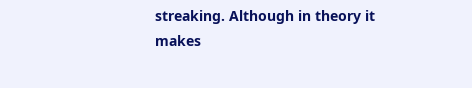streaking. Although in theory it makes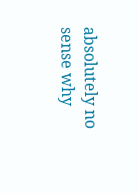absolutely no sense why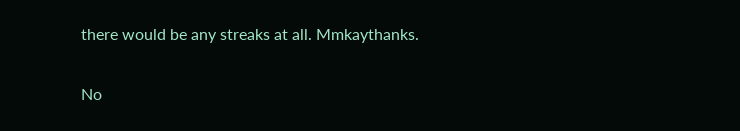there would be any streaks at all. Mmkaythanks.

No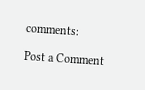comments:

Post a Comment